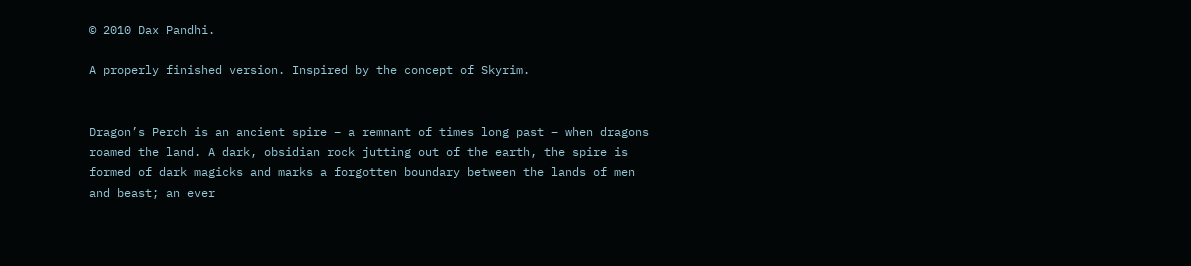© 2010 Dax Pandhi.

A properly finished version. Inspired by the concept of Skyrim.


Dragon’s Perch is an ancient spire – a remnant of times long past – when dragons roamed the land. A dark, obsidian rock jutting out of the earth, the spire is formed of dark magicks and marks a forgotten boundary between the lands of men and beast; an ever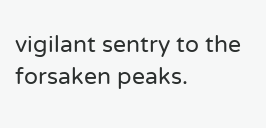vigilant sentry to the forsaken peaks.